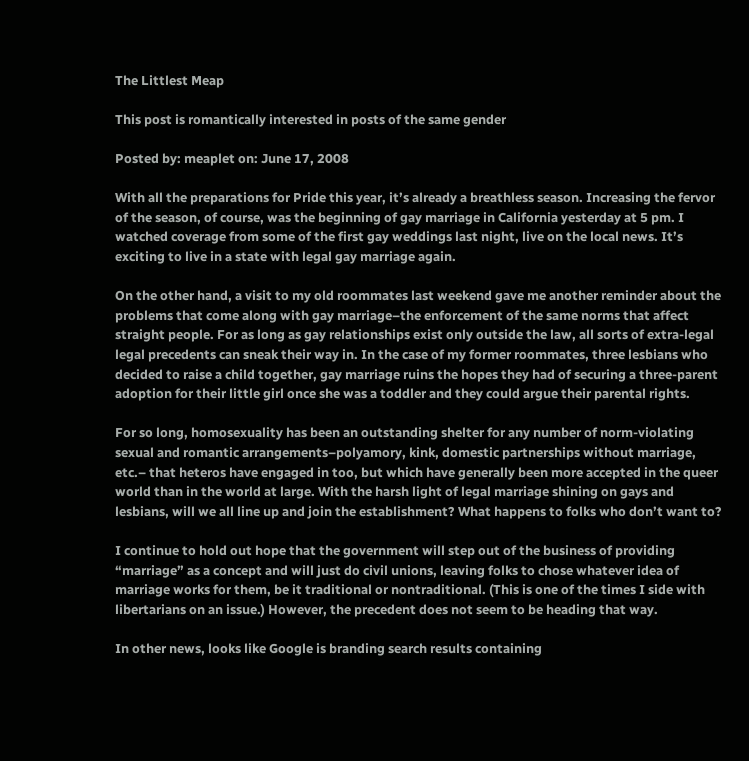The Littlest Meap

This post is romantically interested in posts of the same gender

Posted by: meaplet on: June 17, 2008

With all the preparations for Pride this year, it’s already a breathless season. Increasing the fervor of the season, of course, was the beginning of gay marriage in California yesterday at 5 pm. I watched coverage from some of the first gay weddings last night, live on the local news. It’s exciting to live in a state with legal gay marriage again.

On the other hand, a visit to my old roommates last weekend gave me another reminder about the problems that come along with gay marriage–the enforcement of the same norms that affect straight people. For as long as gay relationships exist only outside the law, all sorts of extra-legal legal precedents can sneak their way in. In the case of my former roommates, three lesbians who decided to raise a child together, gay marriage ruins the hopes they had of securing a three-parent adoption for their little girl once she was a toddler and they could argue their parental rights.

For so long, homosexuality has been an outstanding shelter for any number of norm-violating sexual and romantic arrangements–polyamory, kink, domestic partnerships without marriage, etc.– that heteros have engaged in too, but which have generally been more accepted in the queer world than in the world at large. With the harsh light of legal marriage shining on gays and lesbians, will we all line up and join the establishment? What happens to folks who don’t want to?

I continue to hold out hope that the government will step out of the business of providing “marriage” as a concept and will just do civil unions, leaving folks to chose whatever idea of marriage works for them, be it traditional or nontraditional. (This is one of the times I side with libertarians on an issue.) However, the precedent does not seem to be heading that way.

In other news, looks like Google is branding search results containing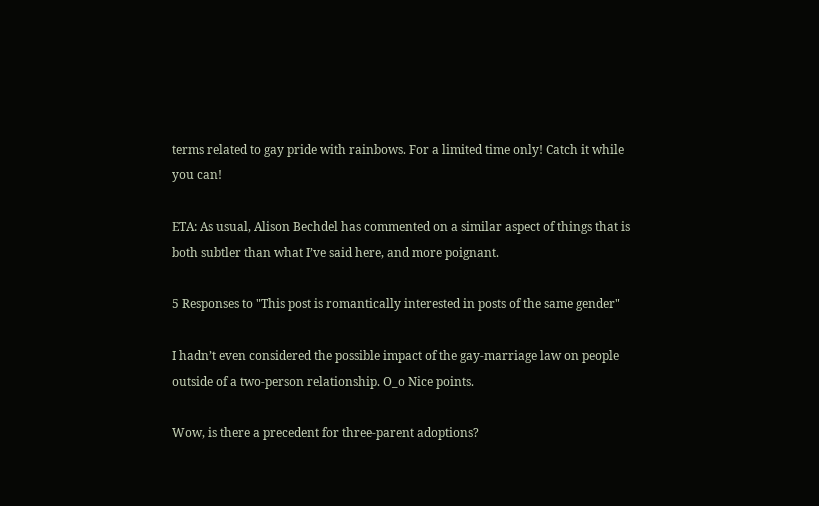terms related to gay pride with rainbows. For a limited time only! Catch it while you can!

ETA: As usual, Alison Bechdel has commented on a similar aspect of things that is both subtler than what I’ve said here, and more poignant.

5 Responses to "This post is romantically interested in posts of the same gender"

I hadn’t even considered the possible impact of the gay-marriage law on people outside of a two-person relationship. O_o Nice points.

Wow, is there a precedent for three-parent adoptions?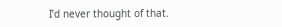I’d never thought of that.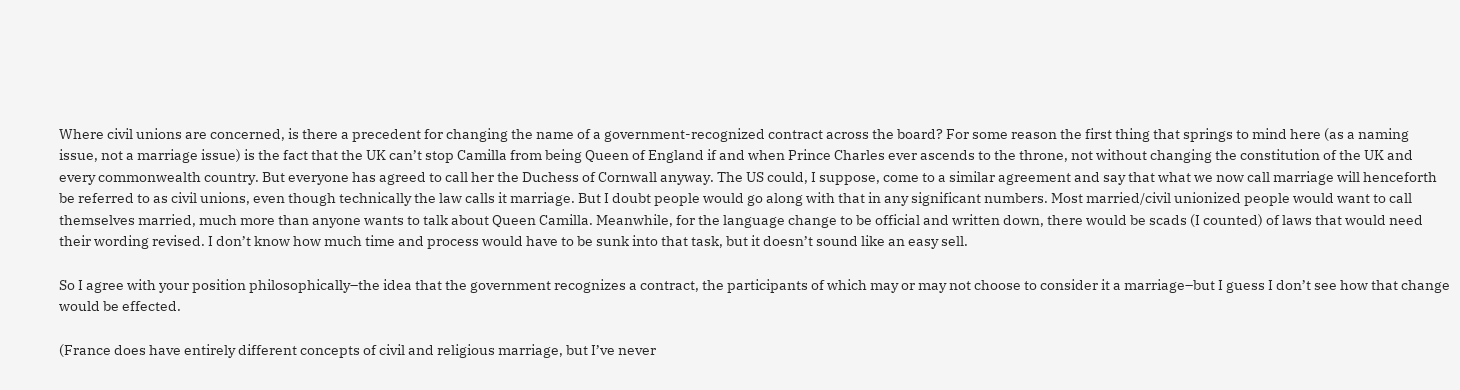Where civil unions are concerned, is there a precedent for changing the name of a government-recognized contract across the board? For some reason the first thing that springs to mind here (as a naming issue, not a marriage issue) is the fact that the UK can’t stop Camilla from being Queen of England if and when Prince Charles ever ascends to the throne, not without changing the constitution of the UK and every commonwealth country. But everyone has agreed to call her the Duchess of Cornwall anyway. The US could, I suppose, come to a similar agreement and say that what we now call marriage will henceforth be referred to as civil unions, even though technically the law calls it marriage. But I doubt people would go along with that in any significant numbers. Most married/civil unionized people would want to call themselves married, much more than anyone wants to talk about Queen Camilla. Meanwhile, for the language change to be official and written down, there would be scads (I counted) of laws that would need their wording revised. I don’t know how much time and process would have to be sunk into that task, but it doesn’t sound like an easy sell.

So I agree with your position philosophically–the idea that the government recognizes a contract, the participants of which may or may not choose to consider it a marriage–but I guess I don’t see how that change would be effected.

(France does have entirely different concepts of civil and religious marriage, but I’ve never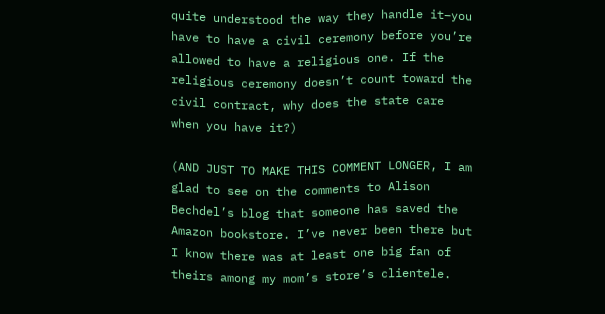quite understood the way they handle it–you have to have a civil ceremony before you’re allowed to have a religious one. If the religious ceremony doesn’t count toward the civil contract, why does the state care when you have it?)

(AND JUST TO MAKE THIS COMMENT LONGER, I am glad to see on the comments to Alison Bechdel’s blog that someone has saved the Amazon bookstore. I’ve never been there but I know there was at least one big fan of theirs among my mom’s store’s clientele.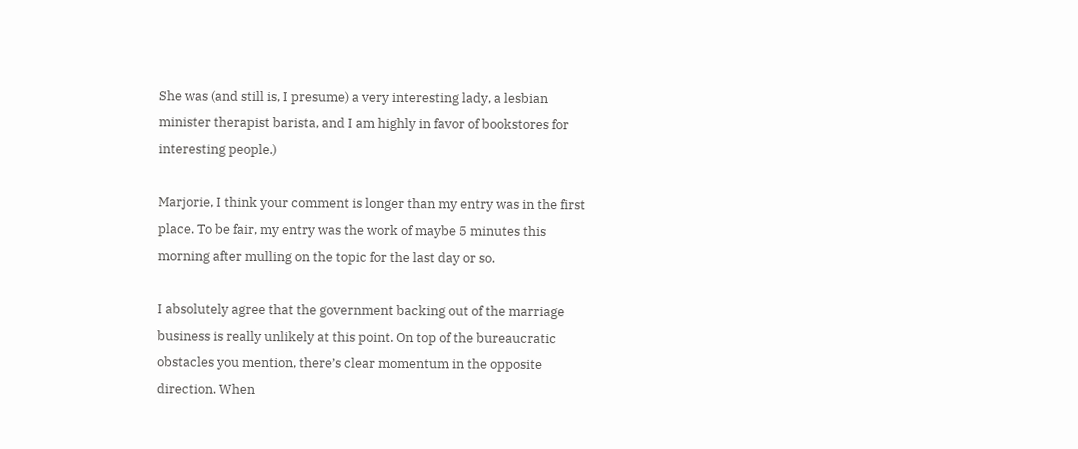She was (and still is, I presume) a very interesting lady, a lesbian minister therapist barista, and I am highly in favor of bookstores for interesting people.)

Marjorie, I think your comment is longer than my entry was in the first place. To be fair, my entry was the work of maybe 5 minutes this morning after mulling on the topic for the last day or so.

I absolutely agree that the government backing out of the marriage business is really unlikely at this point. On top of the bureaucratic obstacles you mention, there’s clear momentum in the opposite direction. When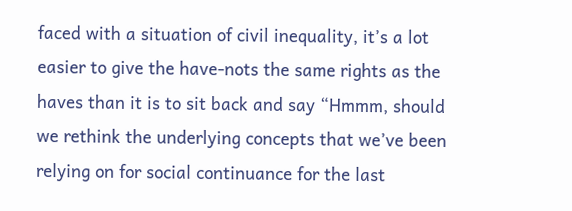faced with a situation of civil inequality, it’s a lot easier to give the have-nots the same rights as the haves than it is to sit back and say “Hmmm, should we rethink the underlying concepts that we’ve been relying on for social continuance for the last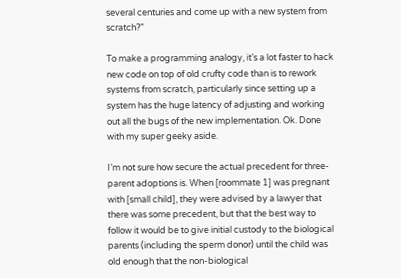several centuries and come up with a new system from scratch?”

To make a programming analogy, it’s a lot faster to hack new code on top of old crufty code than is to rework systems from scratch, particularly since setting up a system has the huge latency of adjusting and working out all the bugs of the new implementation. Ok. Done with my super geeky aside.

I’m not sure how secure the actual precedent for three-parent adoptions is. When [roommate 1] was pregnant with [small child], they were advised by a lawyer that there was some precedent, but that the best way to follow it would be to give initial custody to the biological parents (including the sperm donor) until the child was old enough that the non-biological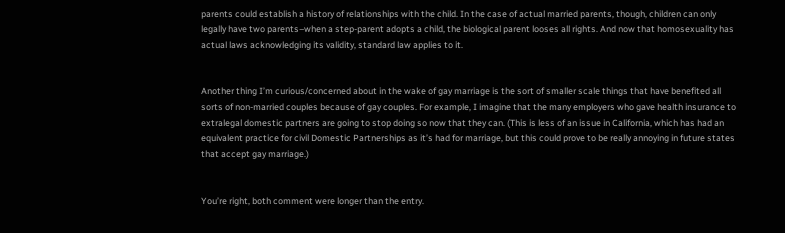parents could establish a history of relationships with the child. In the case of actual married parents, though, children can only legally have two parents–when a step-parent adopts a child, the biological parent looses all rights. And now that homosexuality has actual laws acknowledging its validity, standard law applies to it.


Another thing I’m curious/concerned about in the wake of gay marriage is the sort of smaller scale things that have benefited all sorts of non-married couples because of gay couples. For example, I imagine that the many employers who gave health insurance to extralegal domestic partners are going to stop doing so now that they can. (This is less of an issue in California, which has had an equivalent practice for civil Domestic Partnerships as it’s had for marriage, but this could prove to be really annoying in future states that accept gay marriage.)


You’re right, both comment were longer than the entry.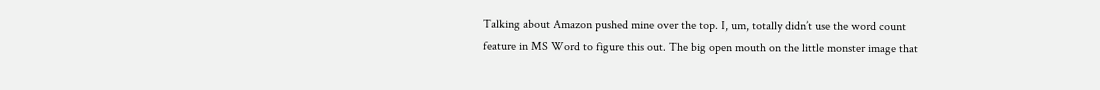Talking about Amazon pushed mine over the top. I, um, totally didn’t use the word count feature in MS Word to figure this out. The big open mouth on the little monster image that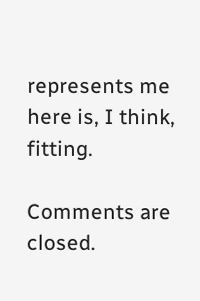represents me here is, I think, fitting.

Comments are closed.